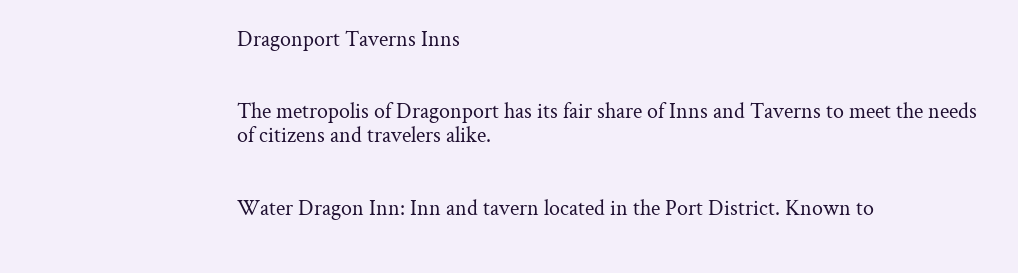Dragonport Taverns Inns


The metropolis of Dragonport has its fair share of Inns and Taverns to meet the needs of citizens and travelers alike.


Water Dragon Inn: Inn and tavern located in the Port District. Known to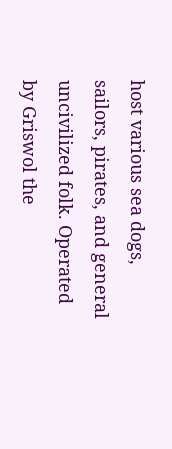host various sea dogs, sailors, pirates, and general uncivilized folk. Operated by Griswol the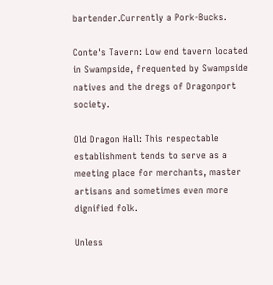bartender.Currently a Pork-Bucks.

Conte's Tavern: Low end tavern located in Swampside, frequented by Swampside natives and the dregs of Dragonport society.

Old Dragon Hall: This respectable establishment tends to serve as a meeting place for merchants, master artisans and sometimes even more dignified folk.

Unless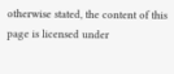otherwise stated, the content of this page is licensed under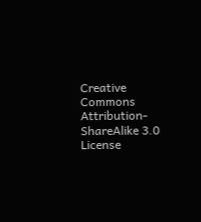Creative Commons Attribution-ShareAlike 3.0 License